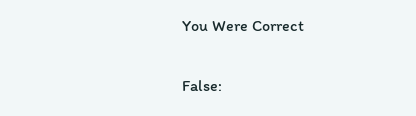You Were Correct

False: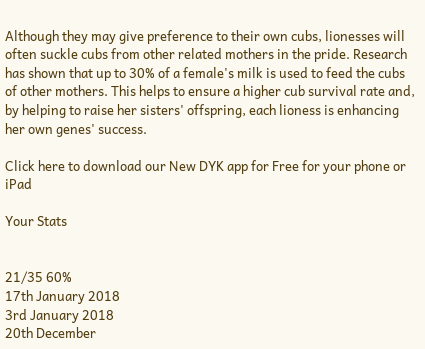Although they may give preference to their own cubs, lionesses will often suckle cubs from other related mothers in the pride. Research has shown that up to 30% of a female's milk is used to feed the cubs of other mothers. This helps to ensure a higher cub survival rate and, by helping to raise her sisters' offspring, each lioness is enhancing her own genes' success.

Click here to download our New DYK app for Free for your phone or iPad

Your Stats


21/35 60%
17th January 2018
3rd January 2018
20th December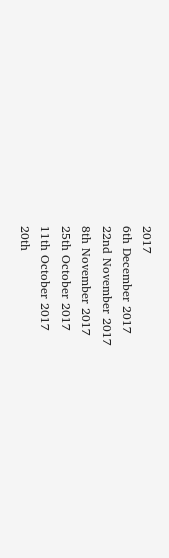2017
6th December 2017
22nd November 2017
8th November 2017
25th October 2017
11th October 2017
20th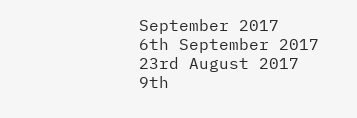September 2017
6th September 2017
23rd August 2017
9th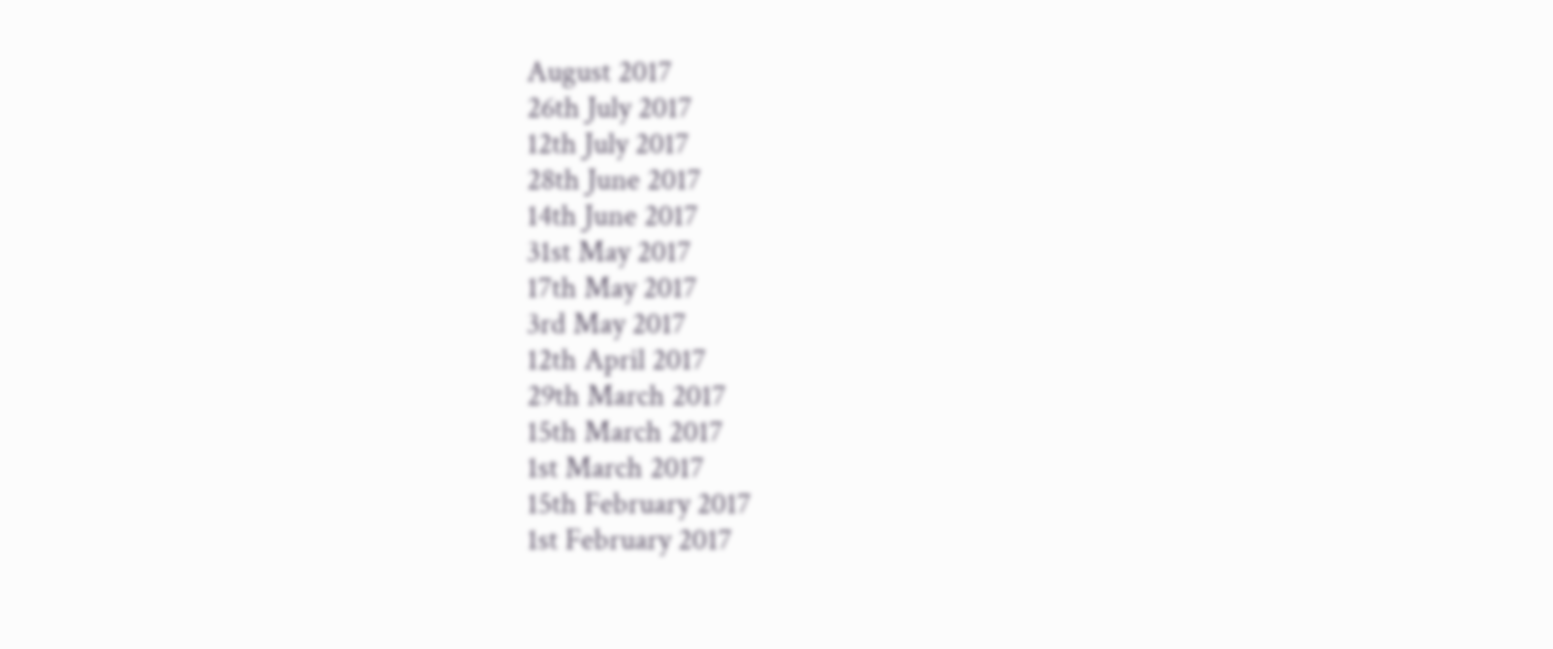August 2017
26th July 2017
12th July 2017
28th June 2017
14th June 2017
31st May 2017
17th May 2017
3rd May 2017
12th April 2017
29th March 2017
15th March 2017
1st March 2017
15th February 2017
1st February 2017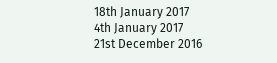18th January 2017
4th January 2017
21st December 2016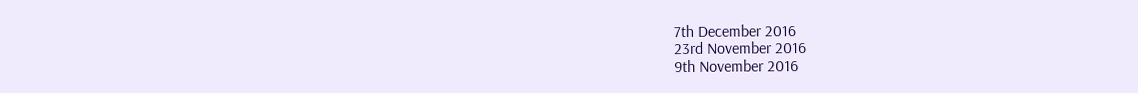7th December 2016
23rd November 2016
9th November 2016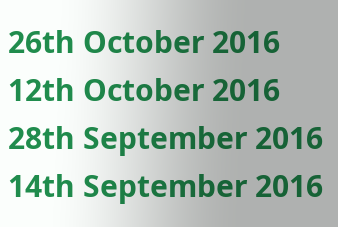26th October 2016
12th October 2016
28th September 2016
14th September 2016